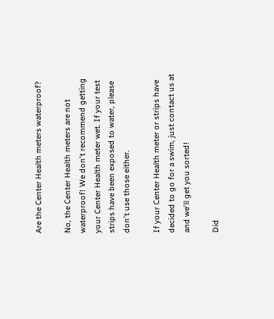Are the Center Health meters waterproof?

No, the Center Health meters are not waterproof! We don't recommend getting your Center Health meter wet. If your test strips have been exposed to water, please don't use those either.

If your Center Health meter or strips have decided to go for a swim, just contact us at and we'll get you sorted!

Did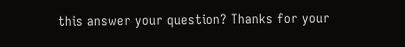this answer your question? Thanks for your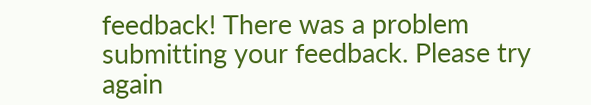feedback! There was a problem submitting your feedback. Please try again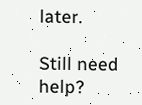later.

Still need help?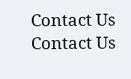Contact Us Contact Us